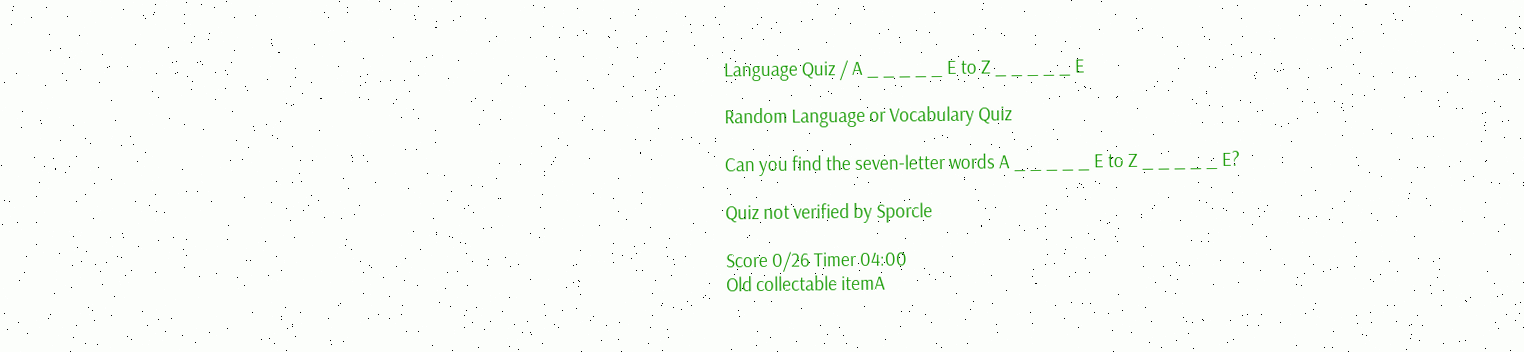Language Quiz / A _ _ _ _ _ E to Z _ _ _ _ _ E

Random Language or Vocabulary Quiz

Can you find the seven-letter words A _ _ _ _ _ E to Z _ _ _ _ _ E?

Quiz not verified by Sporcle

Score 0/26 Timer 04:00
Old collectable itemA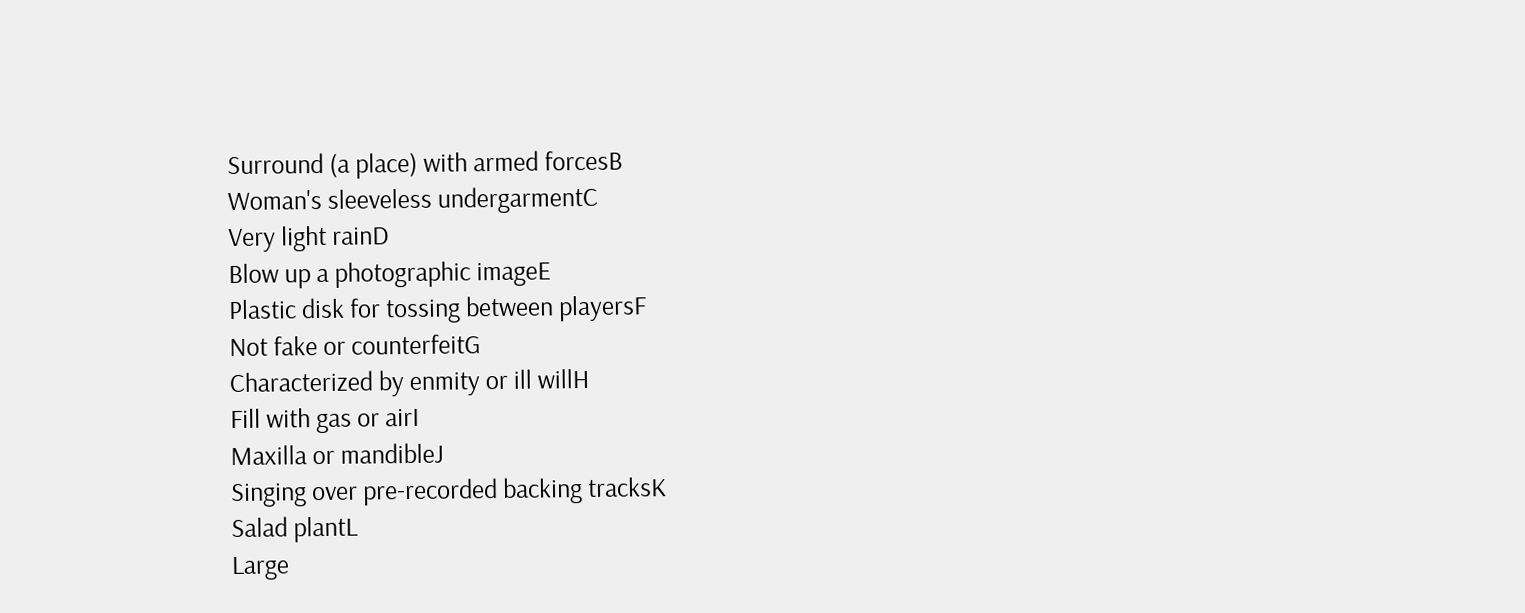Surround (a place) with armed forcesB
Woman's sleeveless undergarmentC
Very light rainD
Blow up a photographic imageE
Plastic disk for tossing between playersF
Not fake or counterfeitG
Characterized by enmity or ill willH
Fill with gas or airI
Maxilla or mandibleJ
Singing over pre-recorded backing tracksK
Salad plantL
Large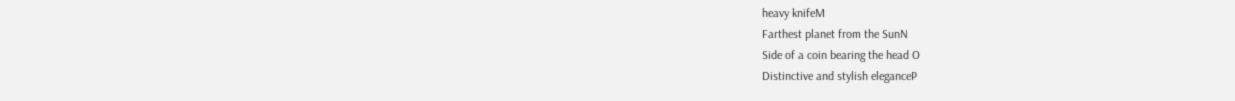heavy knifeM
Farthest planet from the SunN
Side of a coin bearing the head O
Distinctive and stylish eleganceP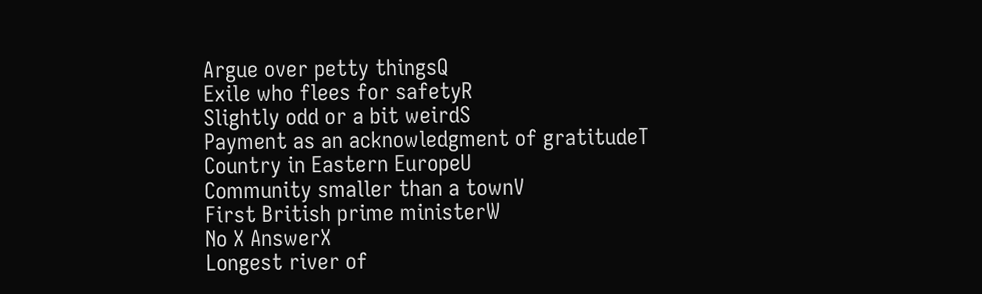Argue over petty thingsQ
Exile who flees for safetyR
Slightly odd or a bit weirdS
Payment as an acknowledgment of gratitudeT
Country in Eastern EuropeU
Community smaller than a townV
First British prime ministerW
No X AnswerX
Longest river of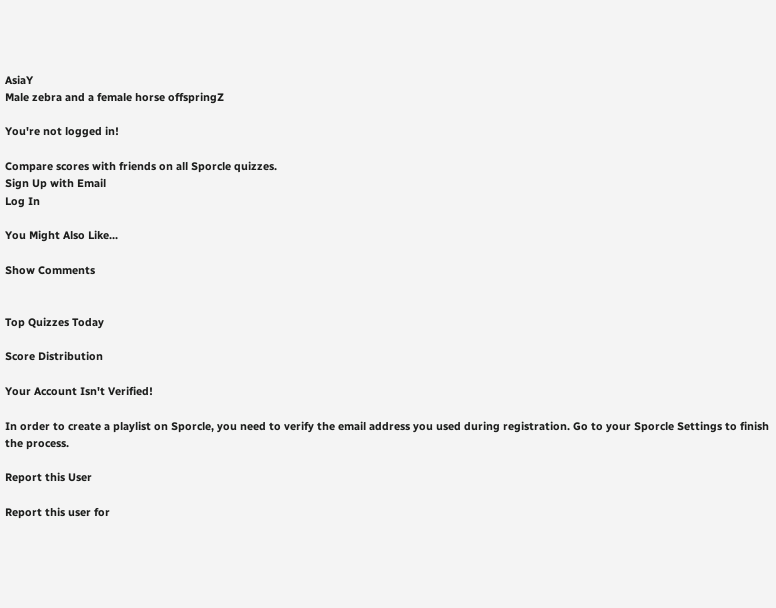AsiaY
Male zebra and a female horse offspringZ

You're not logged in!

Compare scores with friends on all Sporcle quizzes.
Sign Up with Email
Log In

You Might Also Like...

Show Comments


Top Quizzes Today

Score Distribution

Your Account Isn't Verified!

In order to create a playlist on Sporcle, you need to verify the email address you used during registration. Go to your Sporcle Settings to finish the process.

Report this User

Report this user for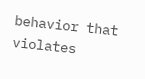behavior that violates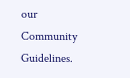our Community Guidelines.